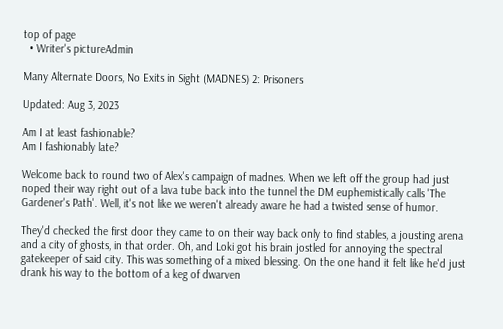top of page
  • Writer's pictureAdmin

Many Alternate Doors, No Exits in Sight (MADNES) 2: Prisoners

Updated: Aug 3, 2023

Am I at least fashionable?
Am I fashionably late?

Welcome back to round two of Alex's campaign of madnes. When we left off the group had just noped their way right out of a lava tube back into the tunnel the DM euphemistically calls 'The Gardener's Path'. Well, it's not like we weren't already aware he had a twisted sense of humor.

They'd checked the first door they came to on their way back only to find stables, a jousting arena and a city of ghosts, in that order. Oh, and Loki got his brain jostled for annoying the spectral gatekeeper of said city. This was something of a mixed blessing. On the one hand it felt like he'd just drank his way to the bottom of a keg of dwarven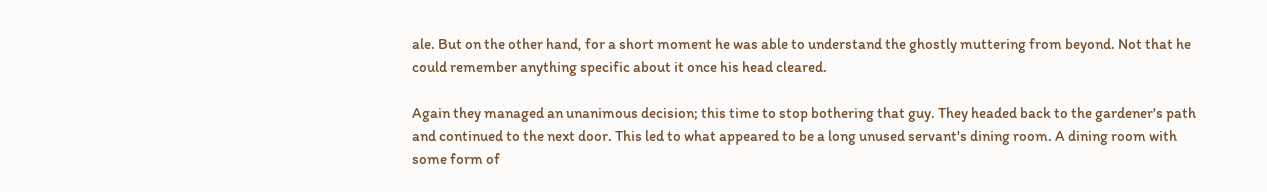ale. But on the other hand, for a short moment he was able to understand the ghostly muttering from beyond. Not that he could remember anything specific about it once his head cleared.

Again they managed an unanimous decision; this time to stop bothering that guy. They headed back to the gardener's path and continued to the next door. This led to what appeared to be a long unused servant's dining room. A dining room with some form of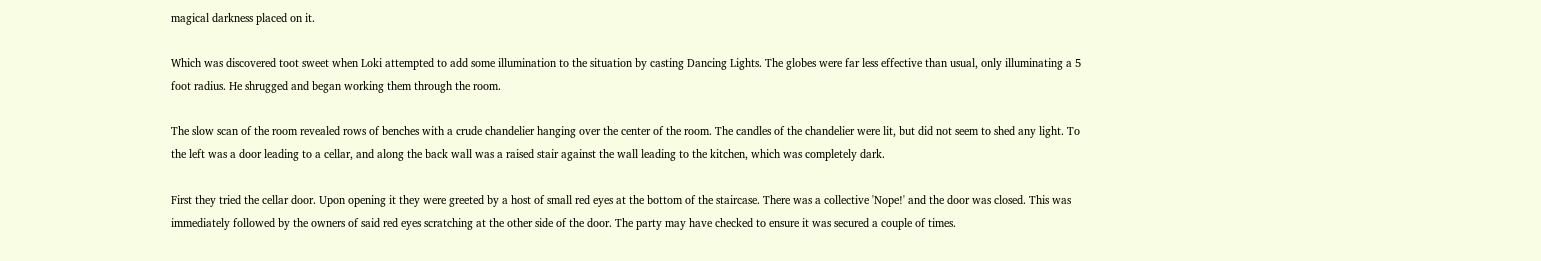magical darkness placed on it.

Which was discovered toot sweet when Loki attempted to add some illumination to the situation by casting Dancing Lights. The globes were far less effective than usual, only illuminating a 5 foot radius. He shrugged and began working them through the room.

The slow scan of the room revealed rows of benches with a crude chandelier hanging over the center of the room. The candles of the chandelier were lit, but did not seem to shed any light. To the left was a door leading to a cellar, and along the back wall was a raised stair against the wall leading to the kitchen, which was completely dark.

First they tried the cellar door. Upon opening it they were greeted by a host of small red eyes at the bottom of the staircase. There was a collective 'Nope!' and the door was closed. This was immediately followed by the owners of said red eyes scratching at the other side of the door. The party may have checked to ensure it was secured a couple of times.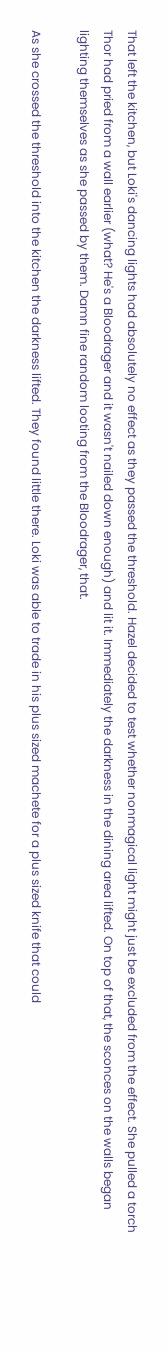That left the kitchen, but Loki's dancing lights had absolutely no effect as they passed the threshold. Hazel decided to test whether nonmagical light might just be excluded from the effect. She pulled a torch Thor had pried from a wall earlier (what? He's a Bloodrager and it wasn't nailed down enough) and lit it. Immediately the darkness in the dining area lifted. On top of that, the sconces on the walls began lighting themselves as she passed by them. Damn fine random looting from the Bloodrager, that.

As she crossed the threshold into the kitchen the darkness lifted. They found little there. Loki was able to trade in his plus sized machete for a plus sized knife that could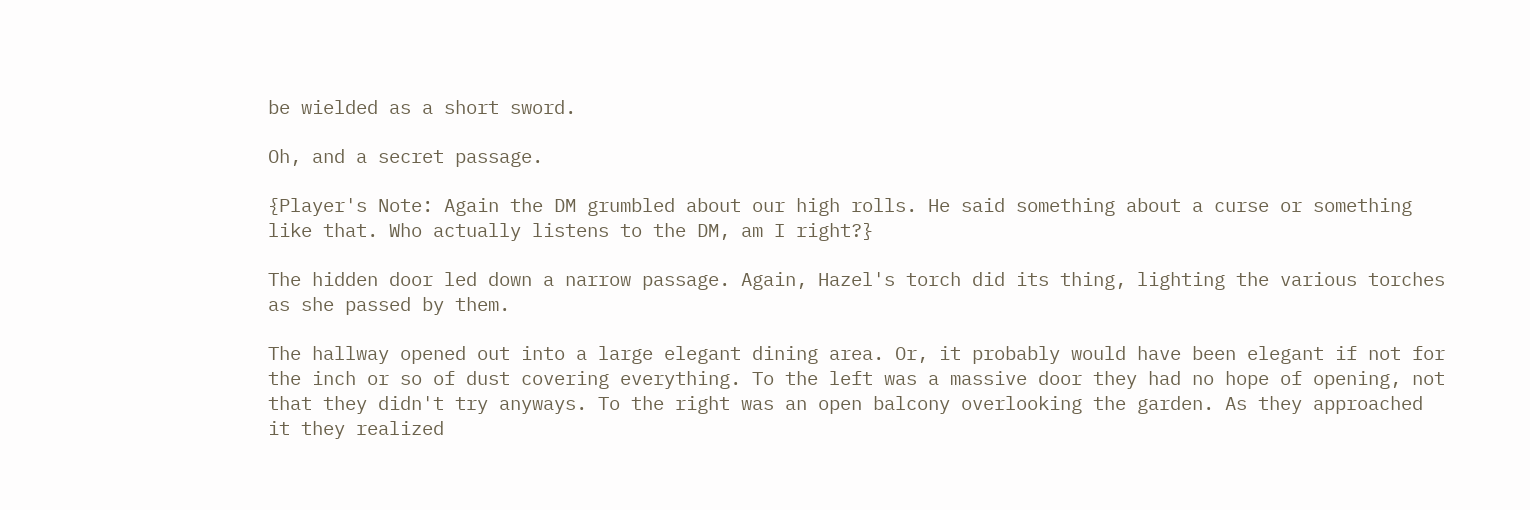be wielded as a short sword.

Oh, and a secret passage.

{Player's Note: Again the DM grumbled about our high rolls. He said something about a curse or something like that. Who actually listens to the DM, am I right?}

The hidden door led down a narrow passage. Again, Hazel's torch did its thing, lighting the various torches as she passed by them.

The hallway opened out into a large elegant dining area. Or, it probably would have been elegant if not for the inch or so of dust covering everything. To the left was a massive door they had no hope of opening, not that they didn't try anyways. To the right was an open balcony overlooking the garden. As they approached it they realized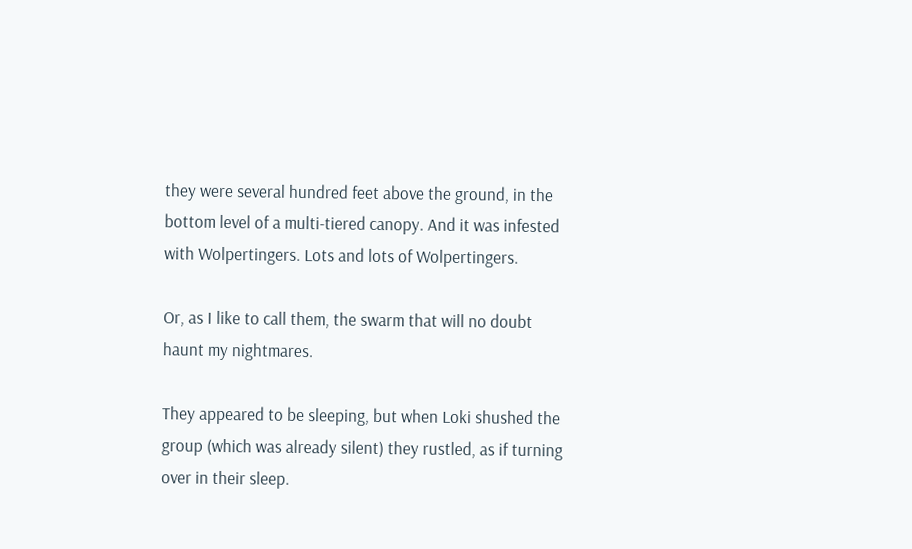they were several hundred feet above the ground, in the bottom level of a multi-tiered canopy. And it was infested with Wolpertingers. Lots and lots of Wolpertingers.

Or, as I like to call them, the swarm that will no doubt haunt my nightmares.

They appeared to be sleeping, but when Loki shushed the group (which was already silent) they rustled, as if turning over in their sleep.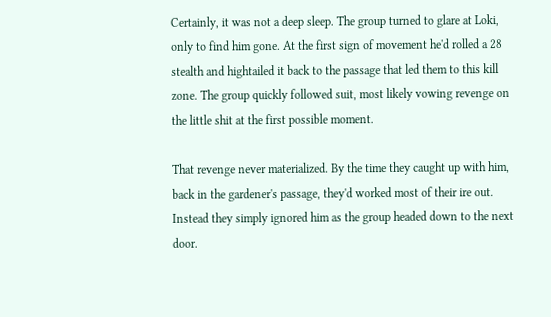Certainly, it was not a deep sleep. The group turned to glare at Loki, only to find him gone. At the first sign of movement he'd rolled a 28 stealth and hightailed it back to the passage that led them to this kill zone. The group quickly followed suit, most likely vowing revenge on the little shit at the first possible moment.

That revenge never materialized. By the time they caught up with him, back in the gardener's passage, they'd worked most of their ire out. Instead they simply ignored him as the group headed down to the next door.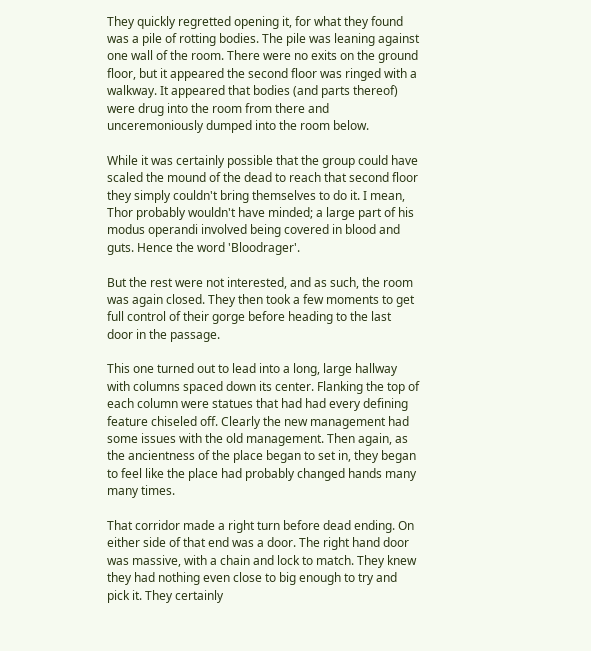They quickly regretted opening it, for what they found was a pile of rotting bodies. The pile was leaning against one wall of the room. There were no exits on the ground floor, but it appeared the second floor was ringed with a walkway. It appeared that bodies (and parts thereof) were drug into the room from there and unceremoniously dumped into the room below.

While it was certainly possible that the group could have scaled the mound of the dead to reach that second floor they simply couldn't bring themselves to do it. I mean, Thor probably wouldn't have minded; a large part of his modus operandi involved being covered in blood and guts. Hence the word 'Bloodrager'.

But the rest were not interested, and as such, the room was again closed. They then took a few moments to get full control of their gorge before heading to the last door in the passage.

This one turned out to lead into a long, large hallway with columns spaced down its center. Flanking the top of each column were statues that had had every defining feature chiseled off. Clearly the new management had some issues with the old management. Then again, as the ancientness of the place began to set in, they began to feel like the place had probably changed hands many many times.

That corridor made a right turn before dead ending. On either side of that end was a door. The right hand door was massive, with a chain and lock to match. They knew they had nothing even close to big enough to try and pick it. They certainly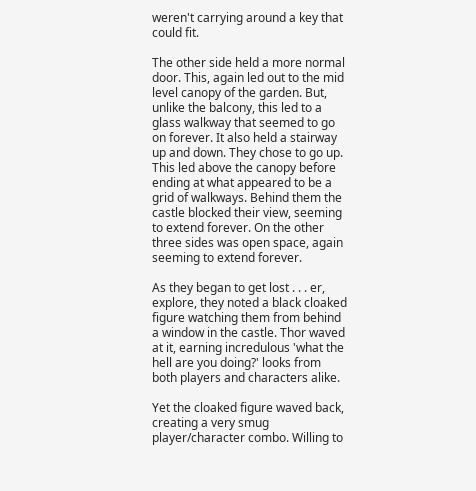weren't carrying around a key that could fit.

The other side held a more normal door. This, again led out to the mid level canopy of the garden. But, unlike the balcony, this led to a glass walkway that seemed to go on forever. It also held a stairway up and down. They chose to go up. This led above the canopy before ending at what appeared to be a grid of walkways. Behind them the castle blocked their view, seeming to extend forever. On the other three sides was open space, again seeming to extend forever.

As they began to get lost . . . er, explore, they noted a black cloaked figure watching them from behind a window in the castle. Thor waved at it, earning incredulous 'what the hell are you doing?' looks from both players and characters alike.

Yet the cloaked figure waved back, creating a very smug player/character combo. Willing to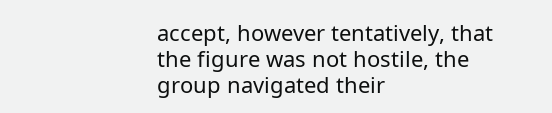accept, however tentatively, that the figure was not hostile, the group navigated their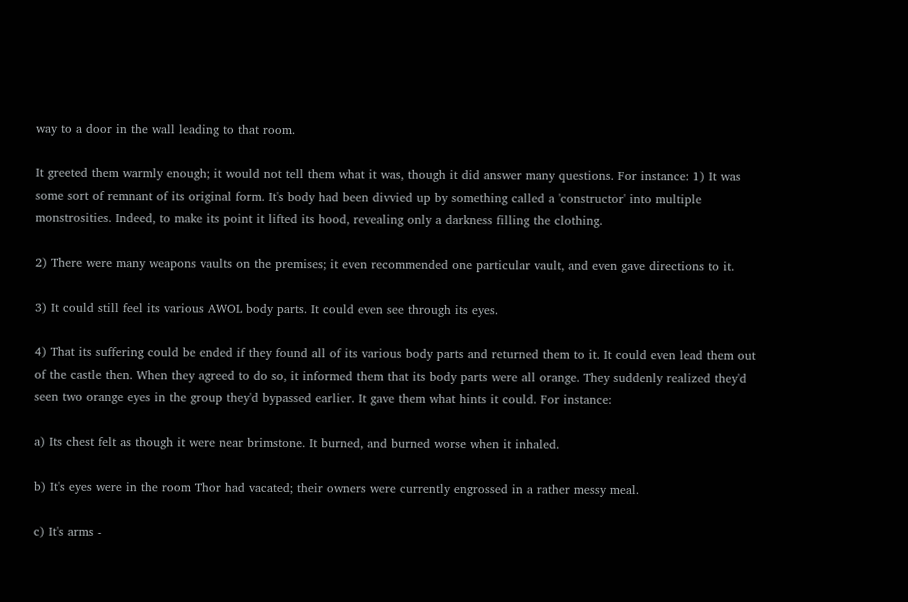way to a door in the wall leading to that room.

It greeted them warmly enough; it would not tell them what it was, though it did answer many questions. For instance: 1) It was some sort of remnant of its original form. It's body had been divvied up by something called a 'constructor' into multiple monstrosities. Indeed, to make its point it lifted its hood, revealing only a darkness filling the clothing.

2) There were many weapons vaults on the premises; it even recommended one particular vault, and even gave directions to it.

3) It could still feel its various AWOL body parts. It could even see through its eyes.

4) That its suffering could be ended if they found all of its various body parts and returned them to it. It could even lead them out of the castle then. When they agreed to do so, it informed them that its body parts were all orange. They suddenly realized they'd seen two orange eyes in the group they'd bypassed earlier. It gave them what hints it could. For instance:

a) Its chest felt as though it were near brimstone. It burned, and burned worse when it inhaled.

b) It's eyes were in the room Thor had vacated; their owners were currently engrossed in a rather messy meal.

c) It's arms -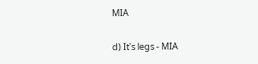MIA

d) It's legs - MIA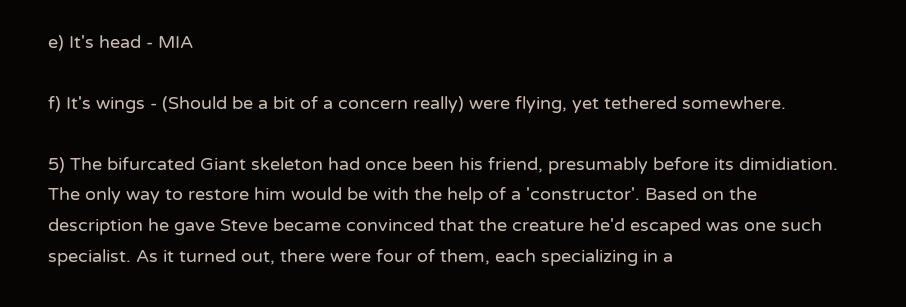e) It's head - MIA

f) It's wings - (Should be a bit of a concern really) were flying, yet tethered somewhere.

5) The bifurcated Giant skeleton had once been his friend, presumably before its dimidiation. The only way to restore him would be with the help of a 'constructor'. Based on the description he gave Steve became convinced that the creature he'd escaped was one such specialist. As it turned out, there were four of them, each specializing in a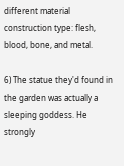different material construction type: flesh, blood, bone, and metal.

6) The statue they'd found in the garden was actually a sleeping goddess. He strongly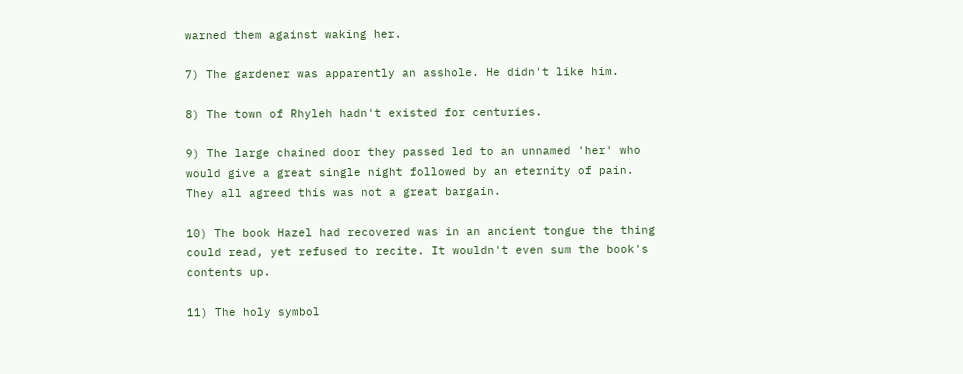warned them against waking her.

7) The gardener was apparently an asshole. He didn't like him.

8) The town of Rhyleh hadn't existed for centuries.

9) The large chained door they passed led to an unnamed 'her' who would give a great single night followed by an eternity of pain. They all agreed this was not a great bargain.

10) The book Hazel had recovered was in an ancient tongue the thing could read, yet refused to recite. It wouldn't even sum the book's contents up.

11) The holy symbol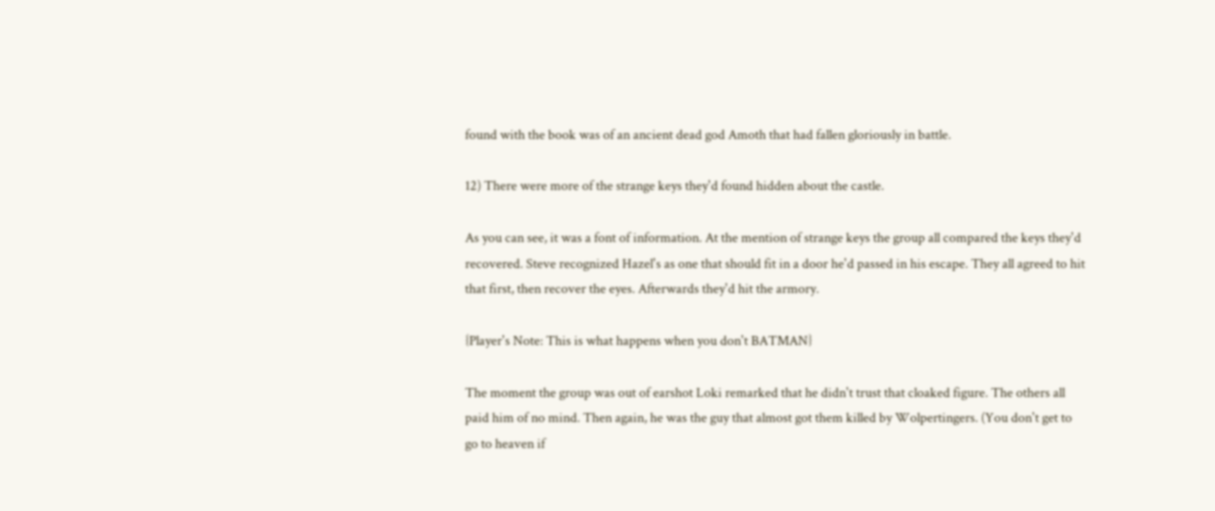found with the book was of an ancient dead god Amoth that had fallen gloriously in battle.

12) There were more of the strange keys they'd found hidden about the castle.

As you can see, it was a font of information. At the mention of strange keys the group all compared the keys they'd recovered. Steve recognized Hazel's as one that should fit in a door he'd passed in his escape. They all agreed to hit that first, then recover the eyes. Afterwards they'd hit the armory.

{Player's Note: This is what happens when you don't BATMAN}

The moment the group was out of earshot Loki remarked that he didn't trust that cloaked figure. The others all paid him of no mind. Then again, he was the guy that almost got them killed by Wolpertingers. (You don't get to go to heaven if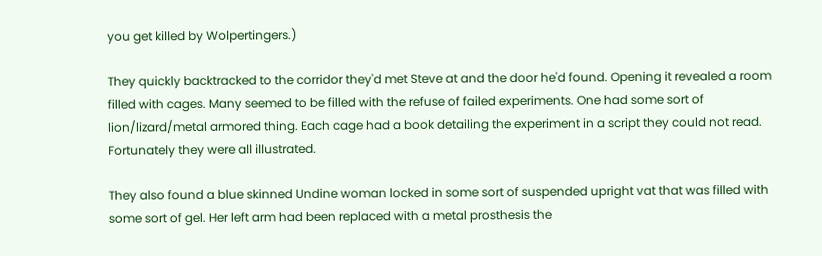you get killed by Wolpertingers.)

They quickly backtracked to the corridor they'd met Steve at and the door he'd found. Opening it revealed a room filled with cages. Many seemed to be filled with the refuse of failed experiments. One had some sort of lion/lizard/metal armored thing. Each cage had a book detailing the experiment in a script they could not read. Fortunately they were all illustrated.

They also found a blue skinned Undine woman locked in some sort of suspended upright vat that was filled with some sort of gel. Her left arm had been replaced with a metal prosthesis the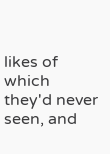likes of which they'd never seen, and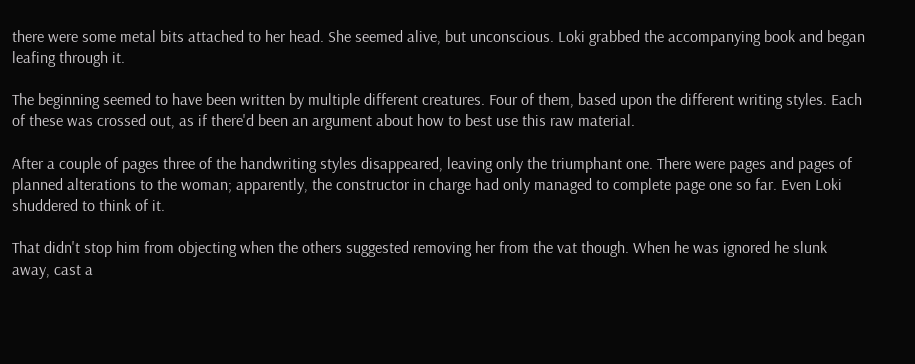there were some metal bits attached to her head. She seemed alive, but unconscious. Loki grabbed the accompanying book and began leafing through it.

The beginning seemed to have been written by multiple different creatures. Four of them, based upon the different writing styles. Each of these was crossed out, as if there'd been an argument about how to best use this raw material.

After a couple of pages three of the handwriting styles disappeared, leaving only the triumphant one. There were pages and pages of planned alterations to the woman; apparently, the constructor in charge had only managed to complete page one so far. Even Loki shuddered to think of it.

That didn't stop him from objecting when the others suggested removing her from the vat though. When he was ignored he slunk away, cast a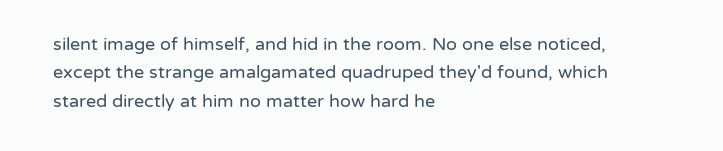silent image of himself, and hid in the room. No one else noticed, except the strange amalgamated quadruped they'd found, which stared directly at him no matter how hard he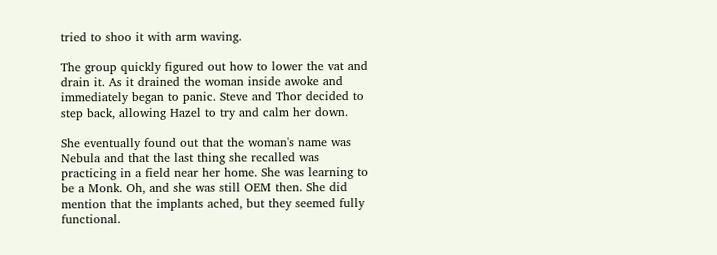tried to shoo it with arm waving.

The group quickly figured out how to lower the vat and drain it. As it drained the woman inside awoke and immediately began to panic. Steve and Thor decided to step back, allowing Hazel to try and calm her down.

She eventually found out that the woman's name was Nebula and that the last thing she recalled was practicing in a field near her home. She was learning to be a Monk. Oh, and she was still OEM then. She did mention that the implants ached, but they seemed fully functional.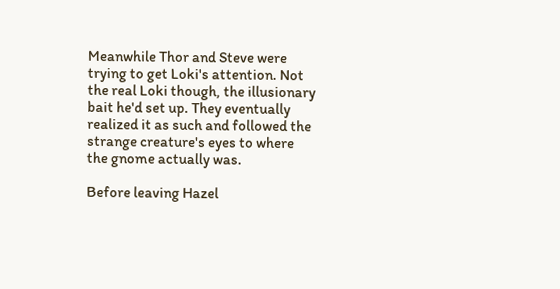Meanwhile Thor and Steve were trying to get Loki's attention. Not the real Loki though, the illusionary bait he'd set up. They eventually realized it as such and followed the strange creature's eyes to where the gnome actually was.

Before leaving Hazel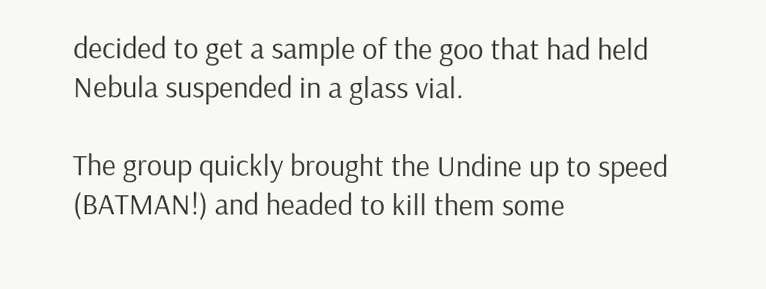decided to get a sample of the goo that had held Nebula suspended in a glass vial.

The group quickly brought the Undine up to speed (BATMAN!) and headed to kill them some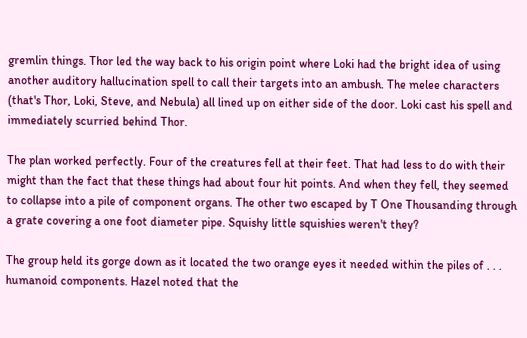gremlin things. Thor led the way back to his origin point where Loki had the bright idea of using another auditory hallucination spell to call their targets into an ambush. The melee characters (that's Thor, Loki, Steve, and Nebula) all lined up on either side of the door. Loki cast his spell and immediately scurried behind Thor.

The plan worked perfectly. Four of the creatures fell at their feet. That had less to do with their might than the fact that these things had about four hit points. And when they fell, they seemed to collapse into a pile of component organs. The other two escaped by T One Thousanding through a grate covering a one foot diameter pipe. Squishy little squishies weren't they?

The group held its gorge down as it located the two orange eyes it needed within the piles of . . . humanoid components. Hazel noted that the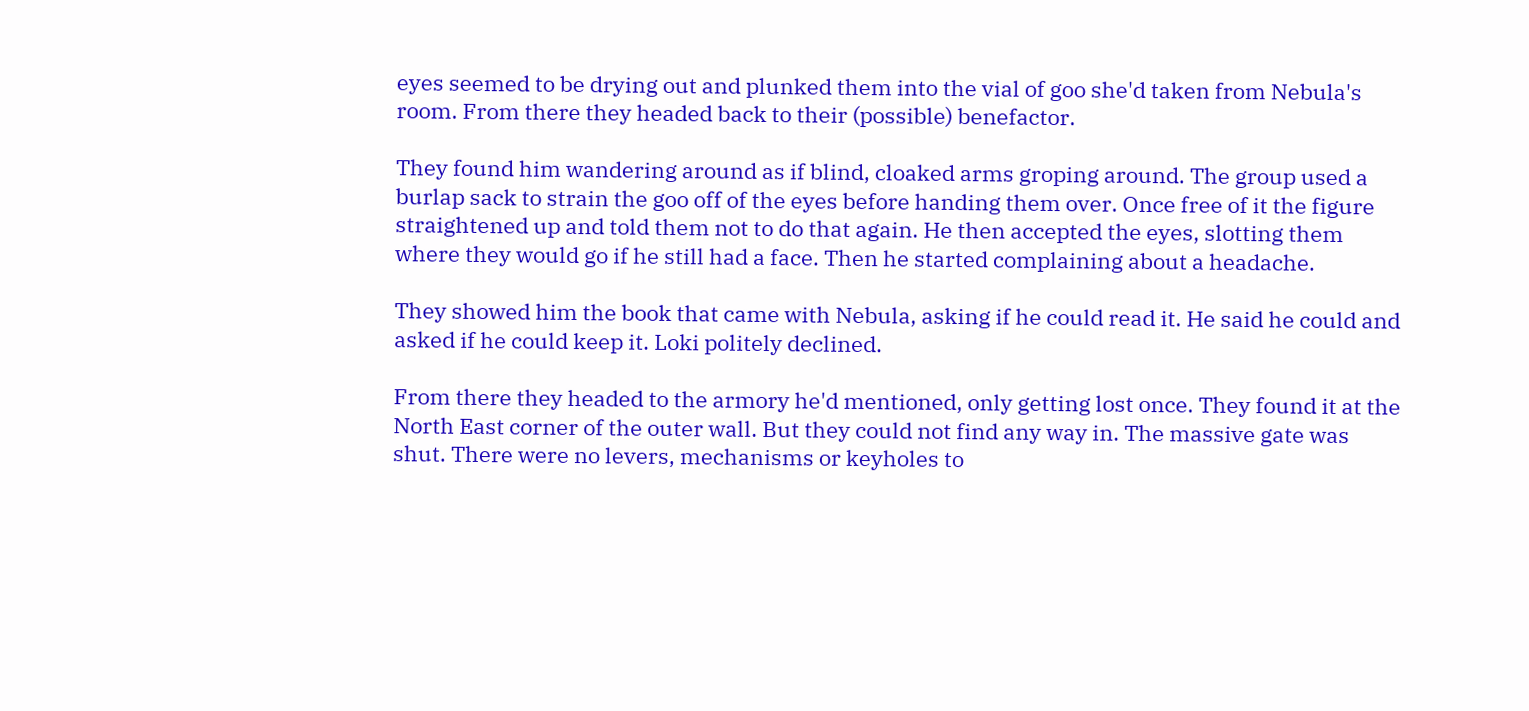eyes seemed to be drying out and plunked them into the vial of goo she'd taken from Nebula's room. From there they headed back to their (possible) benefactor.

They found him wandering around as if blind, cloaked arms groping around. The group used a burlap sack to strain the goo off of the eyes before handing them over. Once free of it the figure straightened up and told them not to do that again. He then accepted the eyes, slotting them where they would go if he still had a face. Then he started complaining about a headache.

They showed him the book that came with Nebula, asking if he could read it. He said he could and asked if he could keep it. Loki politely declined.

From there they headed to the armory he'd mentioned, only getting lost once. They found it at the North East corner of the outer wall. But they could not find any way in. The massive gate was shut. There were no levers, mechanisms or keyholes to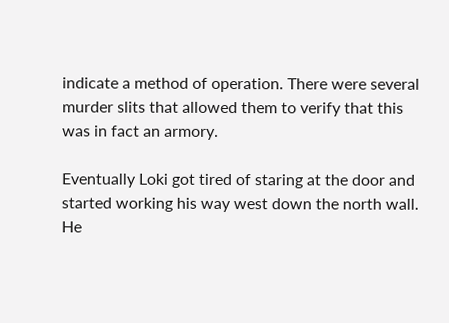indicate a method of operation. There were several murder slits that allowed them to verify that this was in fact an armory.

Eventually Loki got tired of staring at the door and started working his way west down the north wall. He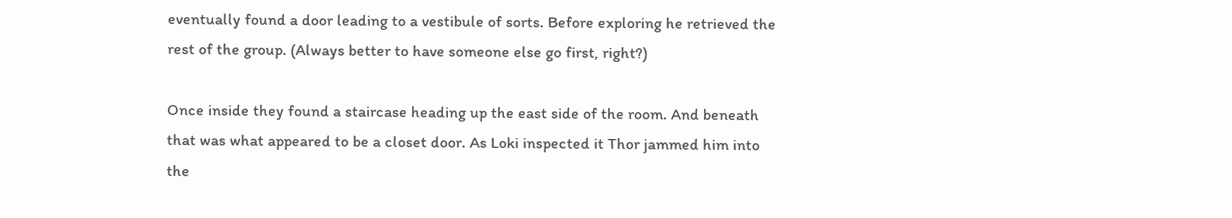eventually found a door leading to a vestibule of sorts. Before exploring he retrieved the rest of the group. (Always better to have someone else go first, right?)

Once inside they found a staircase heading up the east side of the room. And beneath that was what appeared to be a closet door. As Loki inspected it Thor jammed him into the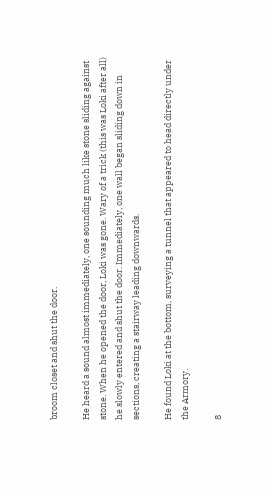broom closet and shut the door.

He heard a sound almost immediately, one sounding much like stone sliding against stone. When he opened the door, Loki was gone. Wary of a trick (this was Loki after all) he slowly entered and shut the door. Immediately, one wall began sliding down in sections, creating a stairway leading downwards.

He found Loki at the bottom, surveying a tunnel that appeared to head directly under the Armory.

8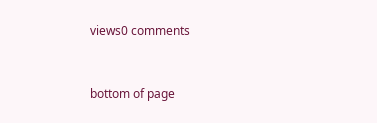views0 comments


bottom of page